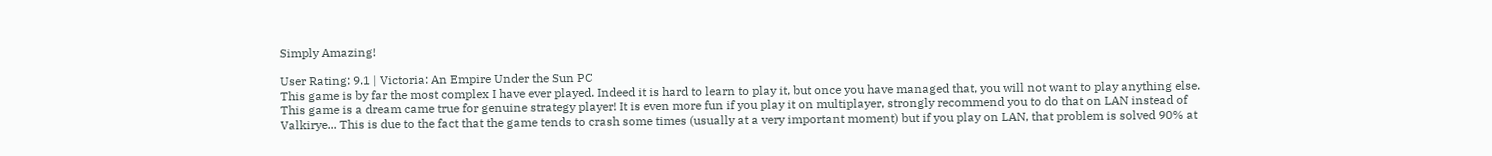Simply Amazing!

User Rating: 9.1 | Victoria: An Empire Under the Sun PC
This game is by far the most complex I have ever played. Indeed it is hard to learn to play it, but once you have managed that, you will not want to play anything else. This game is a dream came true for genuine strategy player! It is even more fun if you play it on multiplayer, strongly recommend you to do that on LAN instead of Valkirye... This is due to the fact that the game tends to crash some times (usually at a very important moment) but if you play on LAN, that problem is solved 90% at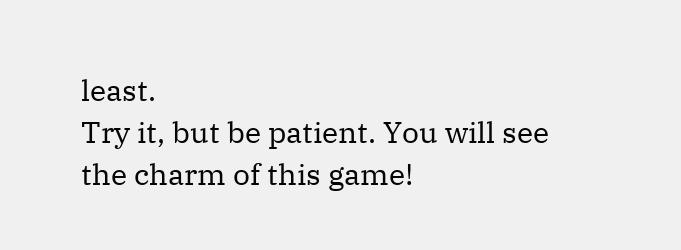least.
Try it, but be patient. You will see the charm of this game!